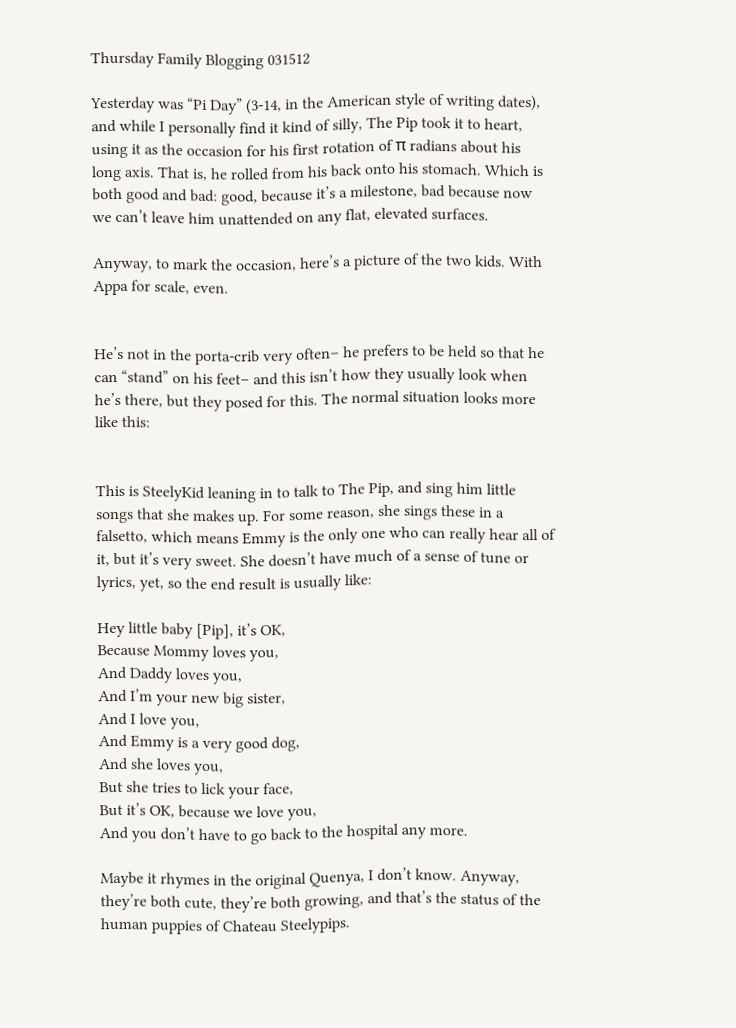Thursday Family Blogging 031512

Yesterday was “Pi Day” (3-14, in the American style of writing dates), and while I personally find it kind of silly, The Pip took it to heart, using it as the occasion for his first rotation of π radians about his long axis. That is, he rolled from his back onto his stomach. Which is both good and bad: good, because it’s a milestone, bad because now we can’t leave him unattended on any flat, elevated surfaces.

Anyway, to mark the occasion, here’s a picture of the two kids. With Appa for scale, even.


He’s not in the porta-crib very often– he prefers to be held so that he can “stand” on his feet– and this isn’t how they usually look when he’s there, but they posed for this. The normal situation looks more like this:


This is SteelyKid leaning in to talk to The Pip, and sing him little songs that she makes up. For some reason, she sings these in a falsetto, which means Emmy is the only one who can really hear all of it, but it’s very sweet. She doesn’t have much of a sense of tune or lyrics, yet, so the end result is usually like:

Hey little baby [Pip], it’s OK,
Because Mommy loves you,
And Daddy loves you,
And I’m your new big sister,
And I love you,
And Emmy is a very good dog,
And she loves you,
But she tries to lick your face,
But it’s OK, because we love you,
And you don’t have to go back to the hospital any more.

Maybe it rhymes in the original Quenya, I don’t know. Anyway, they’re both cute, they’re both growing, and that’s the status of the human puppies of Chateau Steelypips.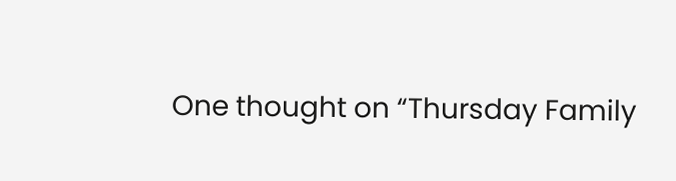One thought on “Thursday Family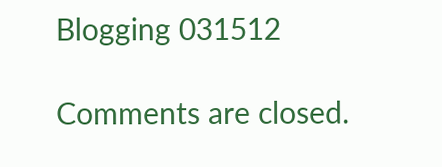Blogging 031512

Comments are closed.